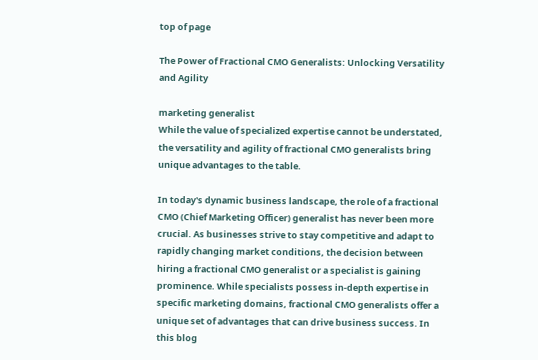top of page

The Power of Fractional CMO Generalists: Unlocking Versatility and Agility

marketing generalist
While the value of specialized expertise cannot be understated, the versatility and agility of fractional CMO generalists bring unique advantages to the table.

In today's dynamic business landscape, the role of a fractional CMO (Chief Marketing Officer) generalist has never been more crucial. As businesses strive to stay competitive and adapt to rapidly changing market conditions, the decision between hiring a fractional CMO generalist or a specialist is gaining prominence. While specialists possess in-depth expertise in specific marketing domains, fractional CMO generalists offer a unique set of advantages that can drive business success. In this blog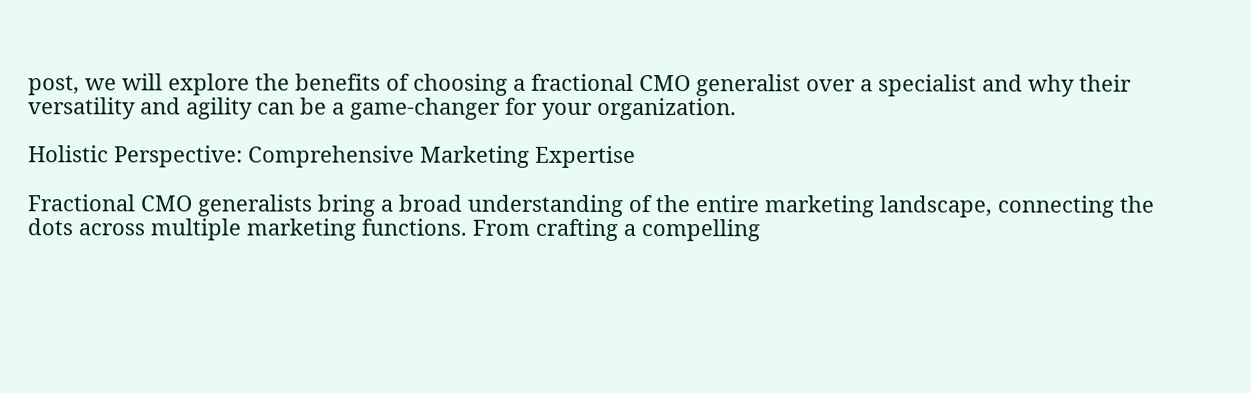post, we will explore the benefits of choosing a fractional CMO generalist over a specialist and why their versatility and agility can be a game-changer for your organization.

Holistic Perspective: Comprehensive Marketing Expertise

Fractional CMO generalists bring a broad understanding of the entire marketing landscape, connecting the dots across multiple marketing functions. From crafting a compelling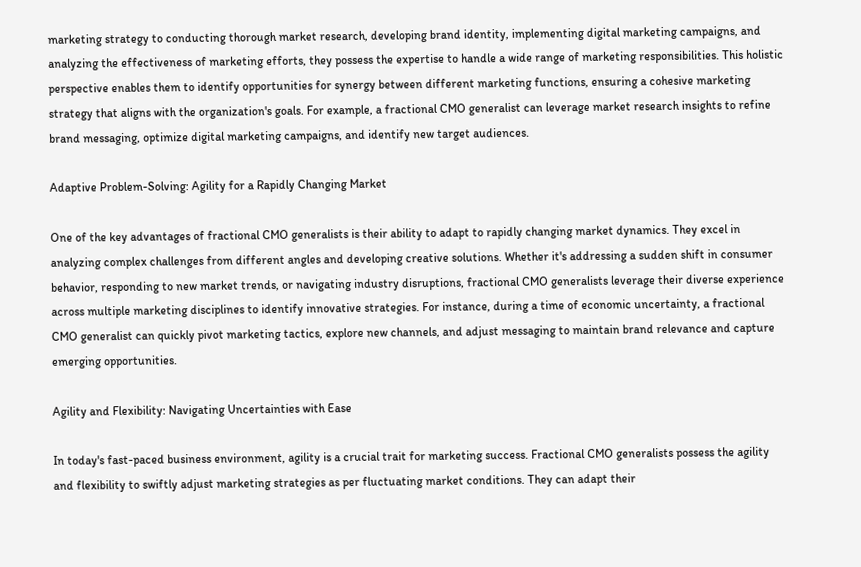marketing strategy to conducting thorough market research, developing brand identity, implementing digital marketing campaigns, and analyzing the effectiveness of marketing efforts, they possess the expertise to handle a wide range of marketing responsibilities. This holistic perspective enables them to identify opportunities for synergy between different marketing functions, ensuring a cohesive marketing strategy that aligns with the organization's goals. For example, a fractional CMO generalist can leverage market research insights to refine brand messaging, optimize digital marketing campaigns, and identify new target audiences.

Adaptive Problem-Solving: Agility for a Rapidly Changing Market

One of the key advantages of fractional CMO generalists is their ability to adapt to rapidly changing market dynamics. They excel in analyzing complex challenges from different angles and developing creative solutions. Whether it's addressing a sudden shift in consumer behavior, responding to new market trends, or navigating industry disruptions, fractional CMO generalists leverage their diverse experience across multiple marketing disciplines to identify innovative strategies. For instance, during a time of economic uncertainty, a fractional CMO generalist can quickly pivot marketing tactics, explore new channels, and adjust messaging to maintain brand relevance and capture emerging opportunities.

Agility and Flexibility: Navigating Uncertainties with Ease

In today's fast-paced business environment, agility is a crucial trait for marketing success. Fractional CMO generalists possess the agility and flexibility to swiftly adjust marketing strategies as per fluctuating market conditions. They can adapt their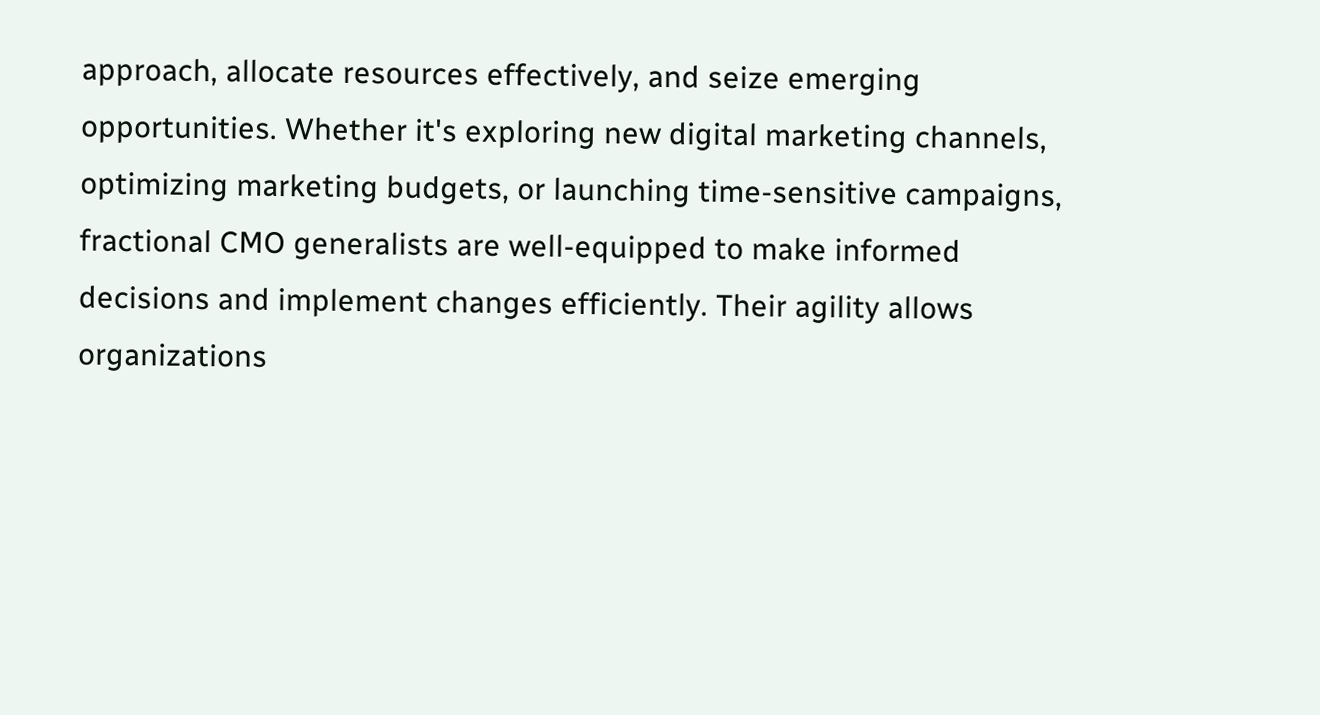approach, allocate resources effectively, and seize emerging opportunities. Whether it's exploring new digital marketing channels, optimizing marketing budgets, or launching time-sensitive campaigns, fractional CMO generalists are well-equipped to make informed decisions and implement changes efficiently. Their agility allows organizations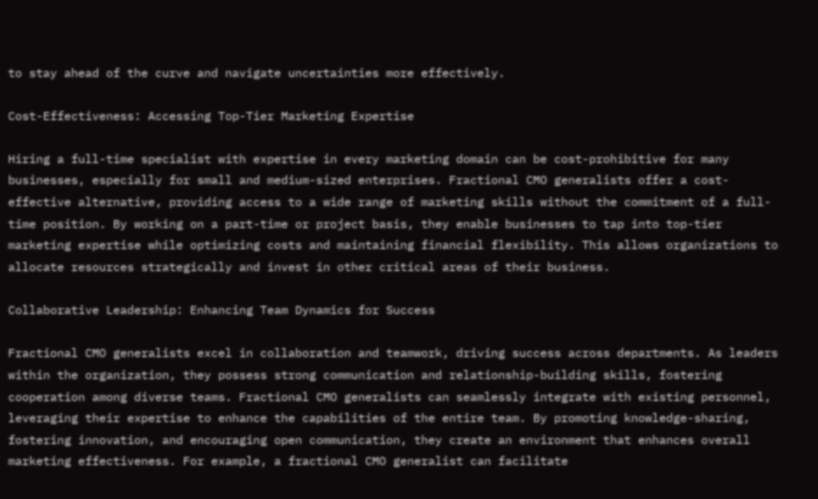to stay ahead of the curve and navigate uncertainties more effectively.

Cost-Effectiveness: Accessing Top-Tier Marketing Expertise

Hiring a full-time specialist with expertise in every marketing domain can be cost-prohibitive for many businesses, especially for small and medium-sized enterprises. Fractional CMO generalists offer a cost-effective alternative, providing access to a wide range of marketing skills without the commitment of a full-time position. By working on a part-time or project basis, they enable businesses to tap into top-tier marketing expertise while optimizing costs and maintaining financial flexibility. This allows organizations to allocate resources strategically and invest in other critical areas of their business.

Collaborative Leadership: Enhancing Team Dynamics for Success

Fractional CMO generalists excel in collaboration and teamwork, driving success across departments. As leaders within the organization, they possess strong communication and relationship-building skills, fostering cooperation among diverse teams. Fractional CMO generalists can seamlessly integrate with existing personnel, leveraging their expertise to enhance the capabilities of the entire team. By promoting knowledge-sharing, fostering innovation, and encouraging open communication, they create an environment that enhances overall marketing effectiveness. For example, a fractional CMO generalist can facilitate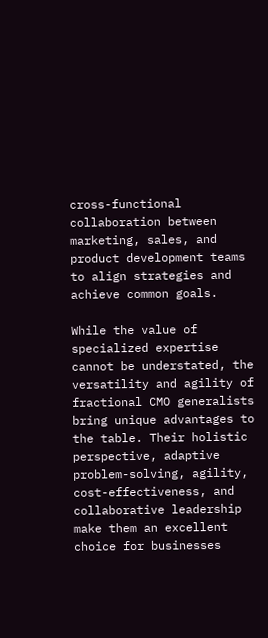cross-functional collaboration between marketing, sales, and product development teams to align strategies and achieve common goals.

While the value of specialized expertise cannot be understated, the versatility and agility of fractional CMO generalists bring unique advantages to the table. Their holistic perspective, adaptive problem-solving, agility, cost-effectiveness, and collaborative leadership make them an excellent choice for businesses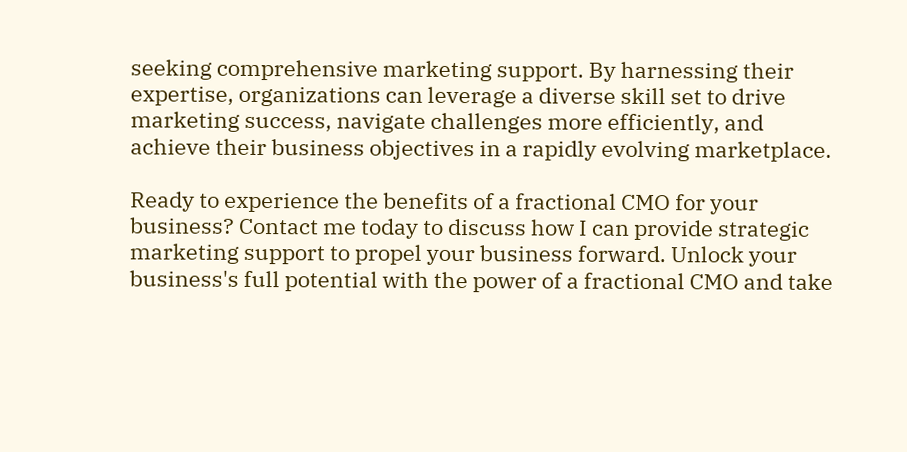seeking comprehensive marketing support. By harnessing their expertise, organizations can leverage a diverse skill set to drive marketing success, navigate challenges more efficiently, and achieve their business objectives in a rapidly evolving marketplace.

Ready to experience the benefits of a fractional CMO for your business? Contact me today to discuss how I can provide strategic marketing support to propel your business forward. Unlock your business's full potential with the power of a fractional CMO and take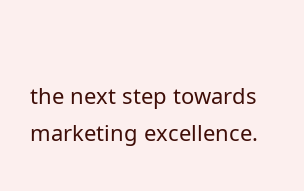the next step towards marketing excellence.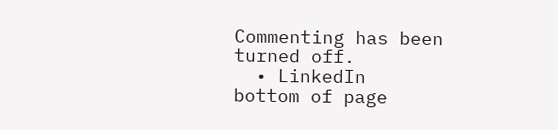Commenting has been turned off.
  • LinkedIn
bottom of page